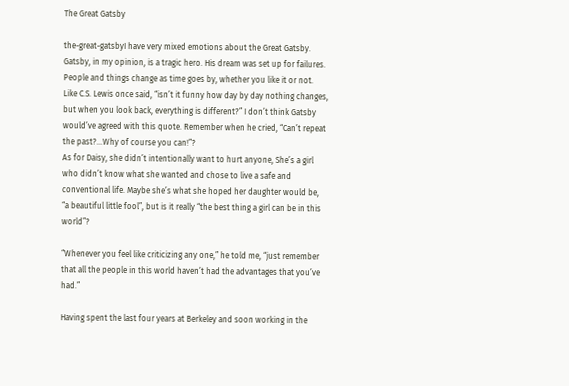The Great Gatsby

the-great-gatsbyI have very mixed emotions about the Great Gatsby. Gatsby, in my opinion, is a tragic hero. His dream was set up for failures. People and things change as time goes by, whether you like it or not. Like C.S. Lewis once said, “isn’t it funny how day by day nothing changes, but when you look back, everything is different?” I don’t think Gatsby would’ve agreed with this quote. Remember when he cried, “Can’t repeat the past?…Why of course you can!”?
As for Daisy, she didn’t intentionally want to hurt anyone, She’s a girl who didn’t know what she wanted and chose to live a safe and conventional life. Maybe she’s what she hoped her daughter would be, “a beautiful little fool”, but is it really “the best thing a girl can be in this world”?

“Whenever you feel like criticizing any one,” he told me, “just remember that all the people in this world haven’t had the advantages that you’ve had.”

Having spent the last four years at Berkeley and soon working in the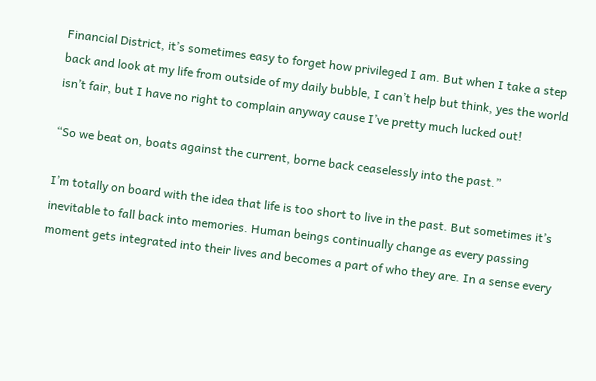Financial District, it’s sometimes easy to forget how privileged I am. But when I take a step back and look at my life from outside of my daily bubble, I can’t help but think, yes the world isn’t fair, but I have no right to complain anyway cause I’ve pretty much lucked out!

“So we beat on, boats against the current, borne back ceaselessly into the past.”

I’m totally on board with the idea that life is too short to live in the past. But sometimes it’s inevitable to fall back into memories. Human beings continually change as every passing moment gets integrated into their lives and becomes a part of who they are. In a sense every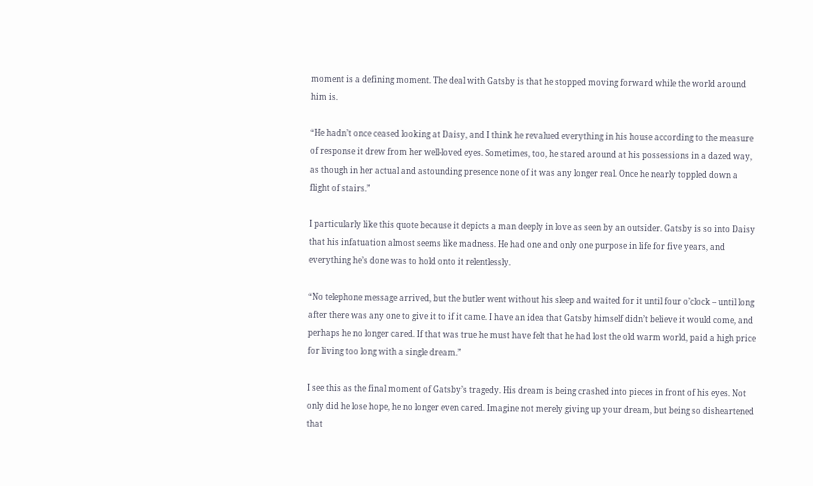moment is a defining moment. The deal with Gatsby is that he stopped moving forward while the world around him is.

“He hadn’t once ceased looking at Daisy, and I think he revalued everything in his house according to the measure of response it drew from her well-loved eyes. Sometimes, too, he stared around at his possessions in a dazed way, as though in her actual and astounding presence none of it was any longer real. Once he nearly toppled down a flight of stairs.”

I particularly like this quote because it depicts a man deeply in love as seen by an outsider. Gatsby is so into Daisy that his infatuation almost seems like madness. He had one and only one purpose in life for five years, and everything he’s done was to hold onto it relentlessly.

“No telephone message arrived, but the butler went without his sleep and waited for it until four o’clock – until long after there was any one to give it to if it came. I have an idea that Gatsby himself didn’t believe it would come, and perhaps he no longer cared. If that was true he must have felt that he had lost the old warm world, paid a high price for living too long with a single dream.”

I see this as the final moment of Gatsby’s tragedy. His dream is being crashed into pieces in front of his eyes. Not only did he lose hope, he no longer even cared. Imagine not merely giving up your dream, but being so disheartened that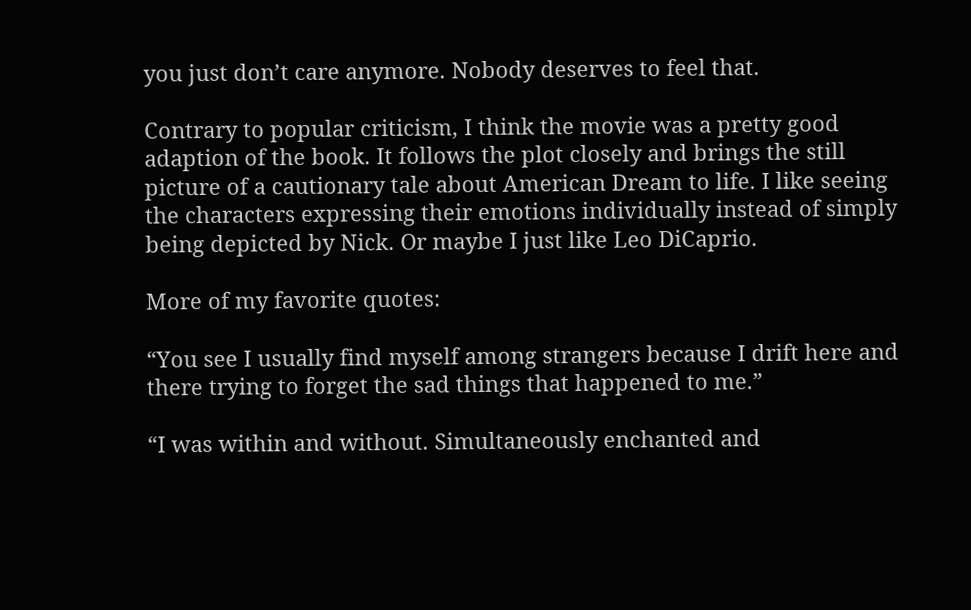you just don’t care anymore. Nobody deserves to feel that.

Contrary to popular criticism, I think the movie was a pretty good adaption of the book. It follows the plot closely and brings the still picture of a cautionary tale about American Dream to life. I like seeing the characters expressing their emotions individually instead of simply being depicted by Nick. Or maybe I just like Leo DiCaprio.

More of my favorite quotes:

“You see I usually find myself among strangers because I drift here and there trying to forget the sad things that happened to me.”

“I was within and without. Simultaneously enchanted and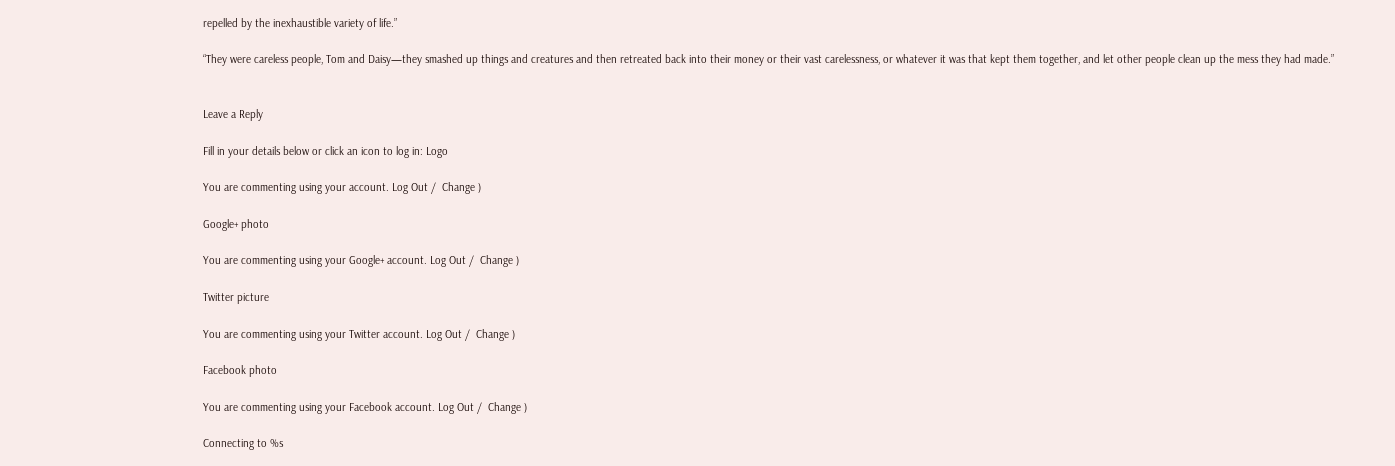repelled by the inexhaustible variety of life.”

“They were careless people, Tom and Daisy—they smashed up things and creatures and then retreated back into their money or their vast carelessness, or whatever it was that kept them together, and let other people clean up the mess they had made.”


Leave a Reply

Fill in your details below or click an icon to log in: Logo

You are commenting using your account. Log Out /  Change )

Google+ photo

You are commenting using your Google+ account. Log Out /  Change )

Twitter picture

You are commenting using your Twitter account. Log Out /  Change )

Facebook photo

You are commenting using your Facebook account. Log Out /  Change )

Connecting to %s